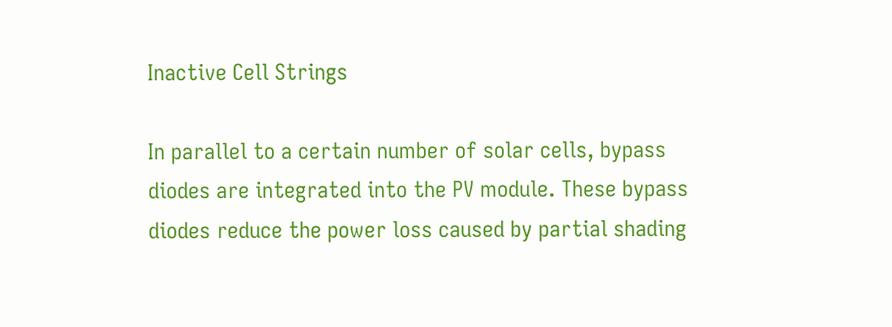Inactive Cell Strings

In parallel to a certain number of solar cells, bypass diodes are integrated into the PV module. These bypass diodes reduce the power loss caused by partial shading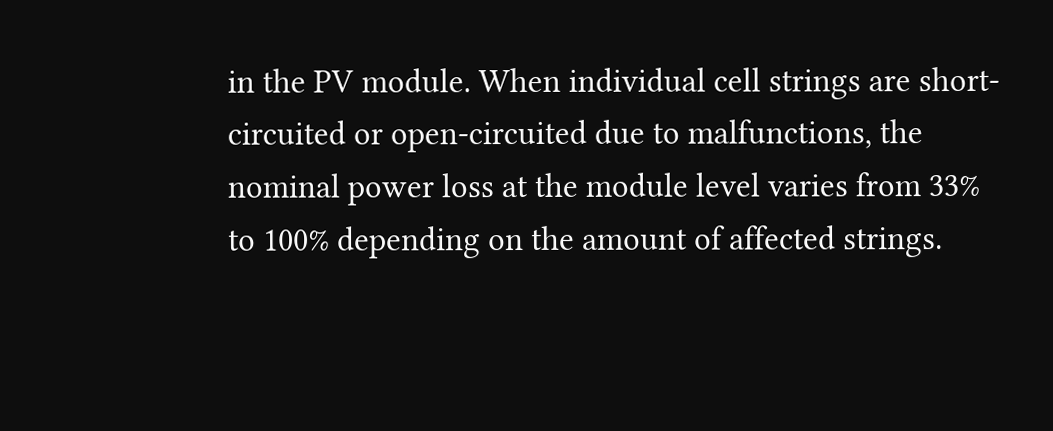in the PV module. When individual cell strings are short-circuited or open-circuited due to malfunctions, the nominal power loss at the module level varies from 33% to 100% depending on the amount of affected strings.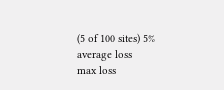(5 of 100 sites) 5%
average loss
max loss